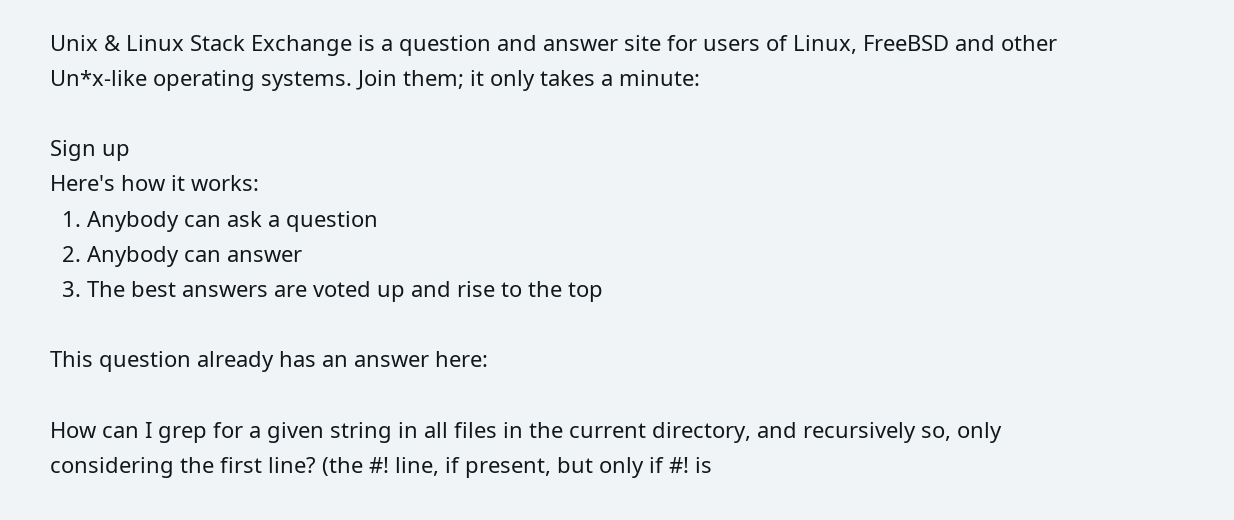Unix & Linux Stack Exchange is a question and answer site for users of Linux, FreeBSD and other Un*x-like operating systems. Join them; it only takes a minute:

Sign up
Here's how it works:
  1. Anybody can ask a question
  2. Anybody can answer
  3. The best answers are voted up and rise to the top

This question already has an answer here:

How can I grep for a given string in all files in the current directory, and recursively so, only considering the first line? (the #! line, if present, but only if #! is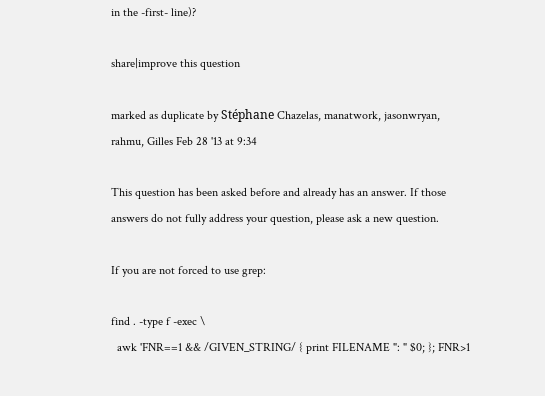in the -first- line)?

share|improve this question

marked as duplicate by Stéphane Chazelas, manatwork, jasonwryan, rahmu, Gilles Feb 28 '13 at 9:34

This question has been asked before and already has an answer. If those answers do not fully address your question, please ask a new question.

If you are not forced to use grep:

find . -type f -exec \
  awk 'FNR==1 && /GIVEN_STRING/ { print FILENAME ": " $0; }; FNR>1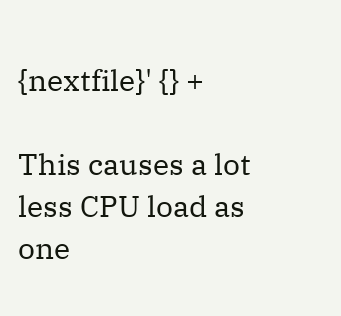{nextfile}' {} +

This causes a lot less CPU load as one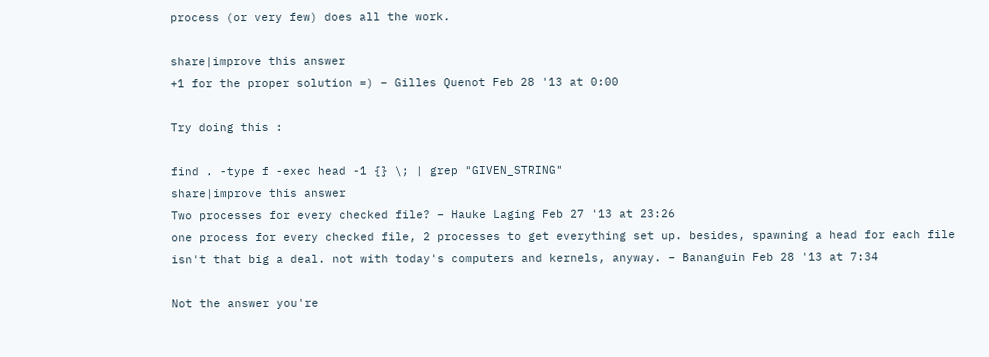process (or very few) does all the work.

share|improve this answer
+1 for the proper solution =) – Gilles Quenot Feb 28 '13 at 0:00

Try doing this :

find . -type f -exec head -1 {} \; | grep "GIVEN_STRING"
share|improve this answer
Two processes for every checked file? – Hauke Laging Feb 27 '13 at 23:26
one process for every checked file, 2 processes to get everything set up. besides, spawning a head for each file isn't that big a deal. not with today's computers and kernels, anyway. – Bananguin Feb 28 '13 at 7:34

Not the answer you're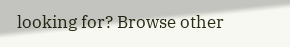looking for? Browse other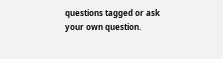questions tagged or ask your own question.